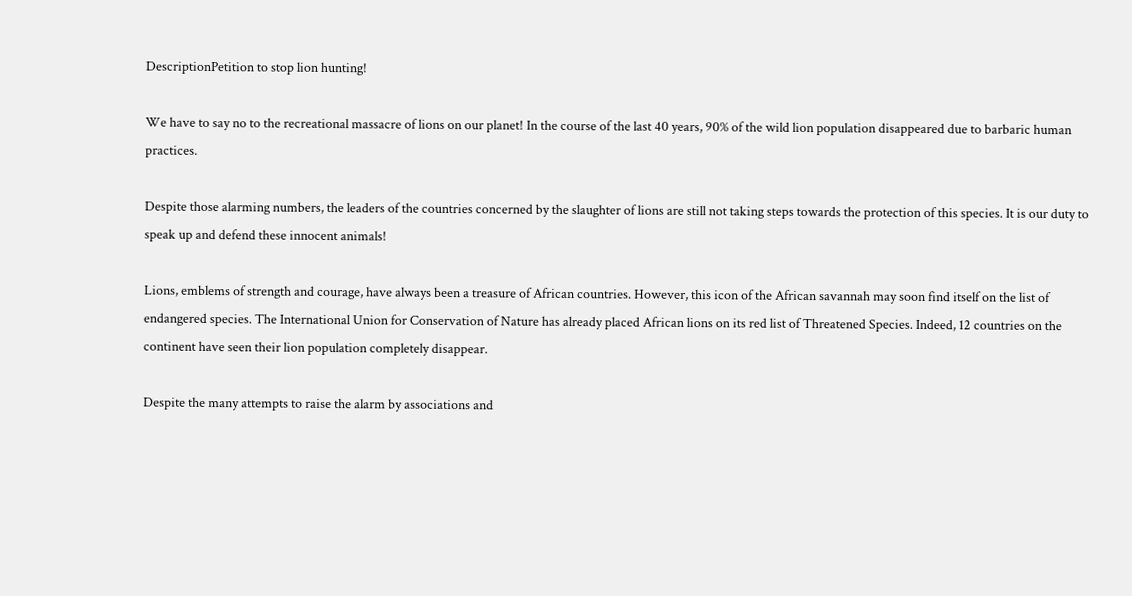DescriptionPetition to stop lion hunting!

We have to say no to the recreational massacre of lions on our planet! In the course of the last 40 years, 90% of the wild lion population disappeared due to barbaric human practices.

Despite those alarming numbers, the leaders of the countries concerned by the slaughter of lions are still not taking steps towards the protection of this species. It is our duty to speak up and defend these innocent animals!

Lions, emblems of strength and courage, have always been a treasure of African countries. However, this icon of the African savannah may soon find itself on the list of endangered species. The International Union for Conservation of Nature has already placed African lions on its red list of Threatened Species. Indeed, 12 countries on the continent have seen their lion population completely disappear.

Despite the many attempts to raise the alarm by associations and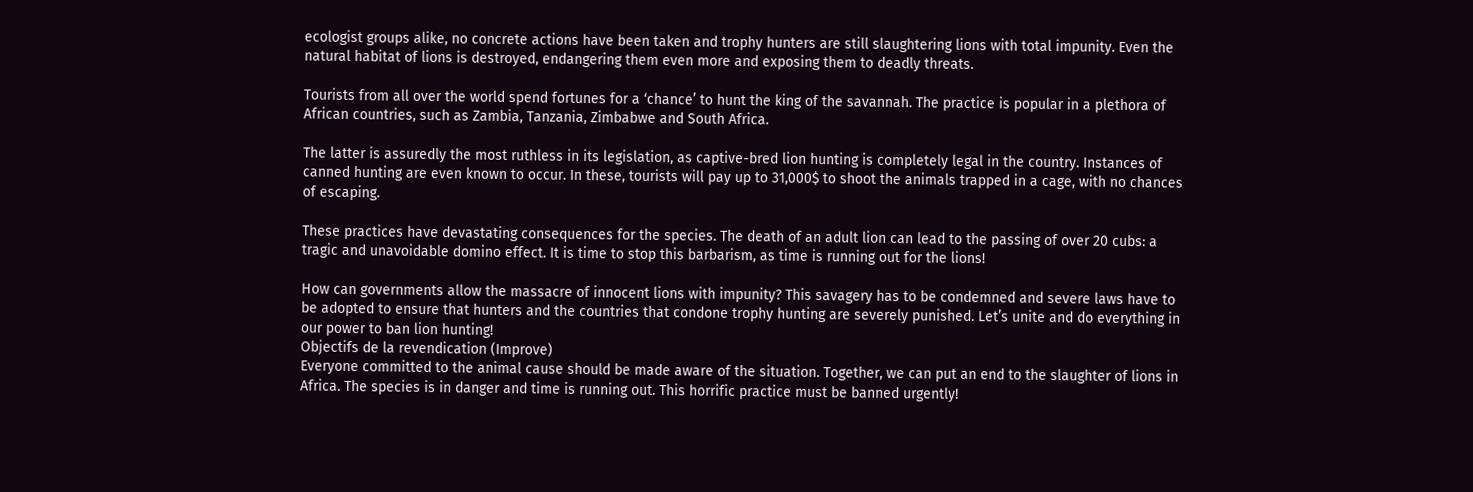ecologist groups alike, no concrete actions have been taken and trophy hunters are still slaughtering lions with total impunity. Even the natural habitat of lions is destroyed, endangering them even more and exposing them to deadly threats.

Tourists from all over the world spend fortunes for a ‘chance’ to hunt the king of the savannah. The practice is popular in a plethora of African countries, such as Zambia, Tanzania, Zimbabwe and South Africa.

The latter is assuredly the most ruthless in its legislation, as captive-bred lion hunting is completely legal in the country. Instances of canned hunting are even known to occur. In these, tourists will pay up to 31,000$ to shoot the animals trapped in a cage, with no chances of escaping.

These practices have devastating consequences for the species. The death of an adult lion can lead to the passing of over 20 cubs: a tragic and unavoidable domino effect. It is time to stop this barbarism, as time is running out for the lions!

How can governments allow the massacre of innocent lions with impunity? This savagery has to be condemned and severe laws have to be adopted to ensure that hunters and the countries that condone trophy hunting are severely punished. Let’s unite and do everything in our power to ban lion hunting!
Objectifs de la revendication (Improve)
Everyone committed to the animal cause should be made aware of the situation. Together, we can put an end to the slaughter of lions in Africa. The species is in danger and time is running out. This horrific practice must be banned urgently!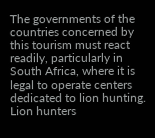The governments of the countries concerned by this tourism must react readily, particularly in South Africa, where it is legal to operate centers dedicated to lion hunting. Lion hunters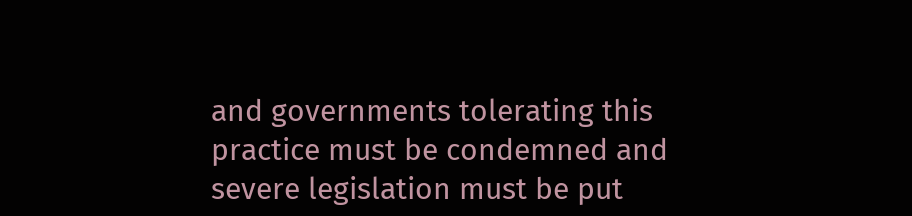and governments tolerating this practice must be condemned and severe legislation must be put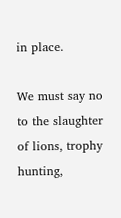in place.

We must say no to the slaughter of lions, trophy hunting,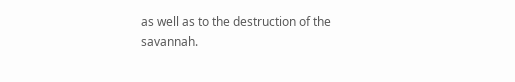as well as to the destruction of the savannah.